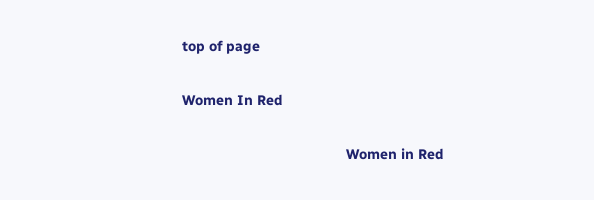top of page

Women In Red

                                         Women in Red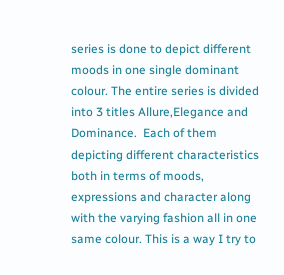series is done to depict different moods in one single dominant colour. The entire series is divided into 3 titles Allure,Elegance and Dominance.  Each of them depicting different characteristics both in terms of moods, expressions and character along with the varying fashion all in one same colour. This is a way I try to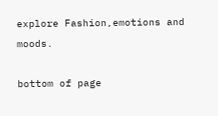explore Fashion,emotions and moods.

bottom of page